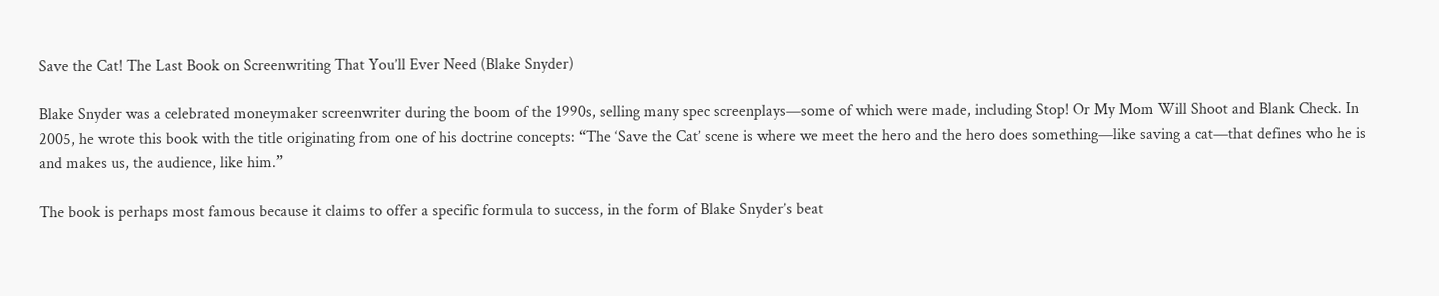Save the Cat! The Last Book on Screenwriting That You’ll Ever Need (Blake Snyder)

Blake Snyder was a celebrated moneymaker screenwriter during the boom of the 1990s, selling many spec screenplays—some of which were made, including Stop! Or My Mom Will Shoot and Blank Check. In 2005, he wrote this book with the title originating from one of his doctrine concepts: “The ‘Save the Cat’ scene is where we meet the hero and the hero does something—like saving a cat—that defines who he is and makes us, the audience, like him.”

The book is perhaps most famous because it claims to offer a specific formula to success, in the form of Blake Snyder’s beat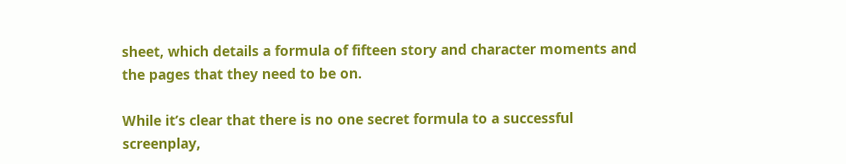sheet, which details a formula of fifteen story and character moments and the pages that they need to be on.

While it’s clear that there is no one secret formula to a successful screenplay,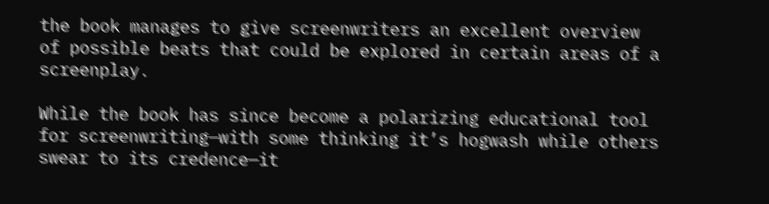the book manages to give screenwriters an excellent overview of possible beats that could be explored in certain areas of a screenplay.

While the book has since become a polarizing educational tool for screenwriting—with some thinking it’s hogwash while others swear to its credence—it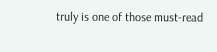truly is one of those must-read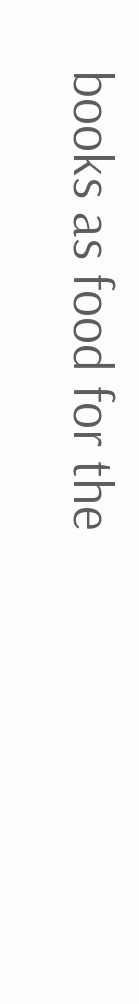books as food for the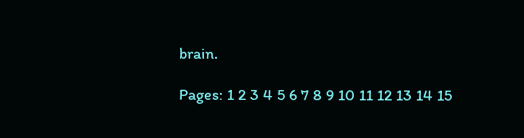brain.

Pages: 1 2 3 4 5 6 7 8 9 10 11 12 13 14 15